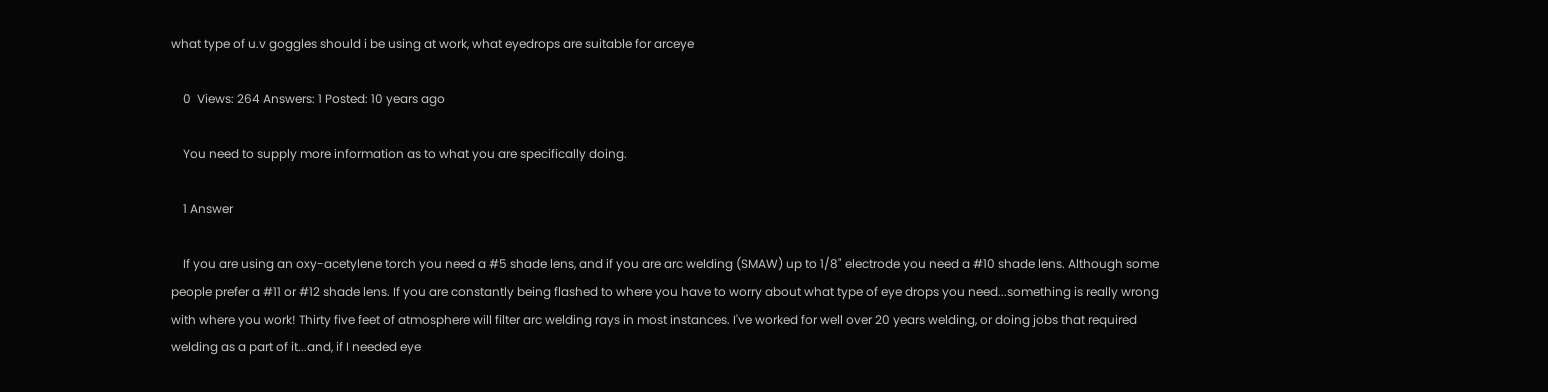what type of u.v goggles should i be using at work, what eyedrops are suitable for arceye

    0  Views: 264 Answers: 1 Posted: 10 years ago

    You need to supply more information as to what you are specifically doing.

    1 Answer

    If you are using an oxy-acetylene torch you need a #5 shade lens, and if you are arc welding (SMAW) up to 1/8" electrode you need a #10 shade lens. Although some people prefer a #11 or #12 shade lens. If you are constantly being flashed to where you have to worry about what type of eye drops you need...something is really wrong with where you work! Thirty five feet of atmosphere will filter arc welding rays in most instances. I've worked for well over 20 years welding, or doing jobs that required welding as a part of it...and, if I needed eye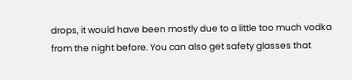drops, it would have been mostly due to a little too much vodka from the night before. You can also get safety glasses that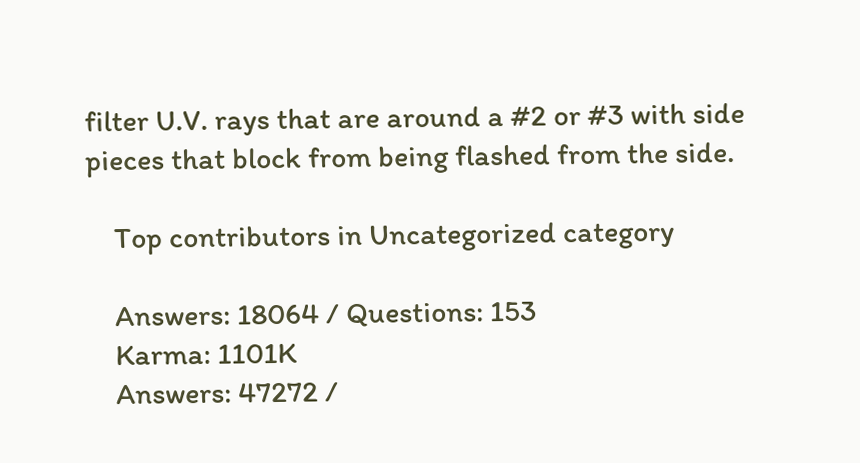filter U.V. rays that are around a #2 or #3 with side pieces that block from being flashed from the side.

    Top contributors in Uncategorized category

    Answers: 18064 / Questions: 153
    Karma: 1101K
    Answers: 47272 /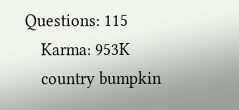Questions: 115
    Karma: 953K
    country bumpkin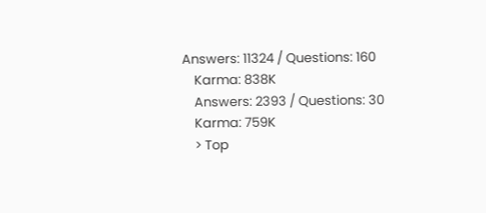Answers: 11324 / Questions: 160
    Karma: 838K
    Answers: 2393 / Questions: 30
    Karma: 759K
    > Top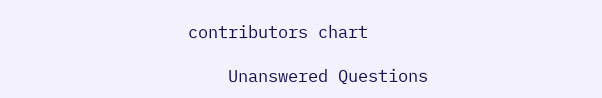contributors chart

    Unanswered Questions